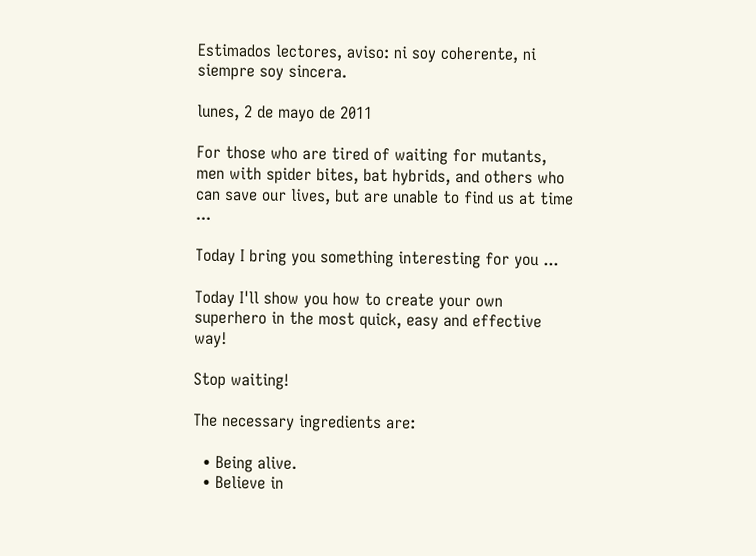Estimados lectores, aviso: ni soy coherente, ni siempre soy sincera.

lunes, 2 de mayo de 2011

For those who are tired of waiting for mutants, men with spider bites, bat hybrids, and others who can save our lives, but are unable to find us at time ...

Today I bring you something interesting for you ...

Today I'll show you how to create your own superhero in the most quick, easy and effective way!

Stop waiting!

The necessary ingredients are:

  • Being alive.
  • Believe in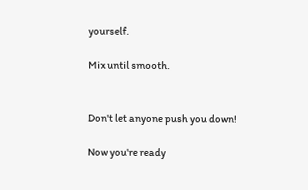yourself.

Mix until smooth.


Don't let anyone push you down!

Now you're ready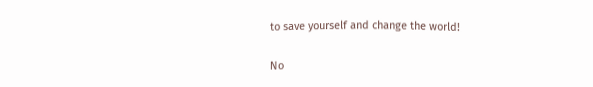to save yourself and change the world!

No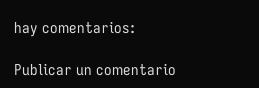hay comentarios:

Publicar un comentario